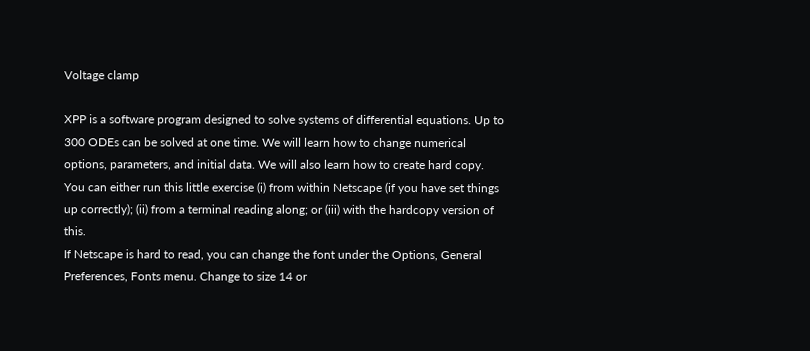Voltage clamp

XPP is a software program designed to solve systems of differential equations. Up to 300 ODEs can be solved at one time. We will learn how to change numerical options, parameters, and initial data. We will also learn how to create hard copy. You can either run this little exercise (i) from within Netscape (if you have set things up correctly); (ii) from a terminal reading along; or (iii) with the hardcopy version of this.
If Netscape is hard to read, you can change the font under the Options, General Preferences, Fonts menu. Change to size 14 or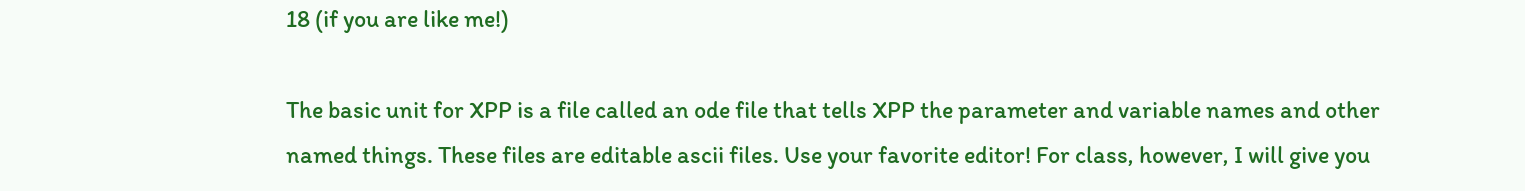18 (if you are like me!)

The basic unit for XPP is a file called an ode file that tells XPP the parameter and variable names and other named things. These files are editable ascii files. Use your favorite editor! For class, however, I will give you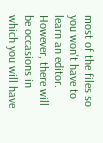most of the files so you won't have to learn an editor. However, there will be occasions in which you will have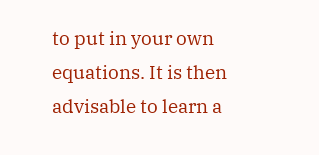to put in your own equations. It is then advisable to learn a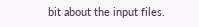bit about the input files.